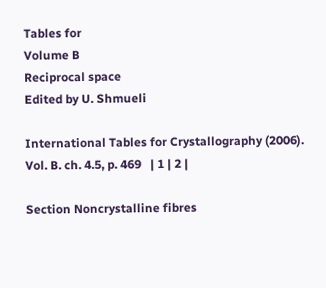Tables for
Volume B
Reciprocal space
Edited by U. Shmueli

International Tables for Crystallography (2006). Vol. B. ch. 4.5, p. 469   | 1 | 2 |

Section Noncrystalline fibres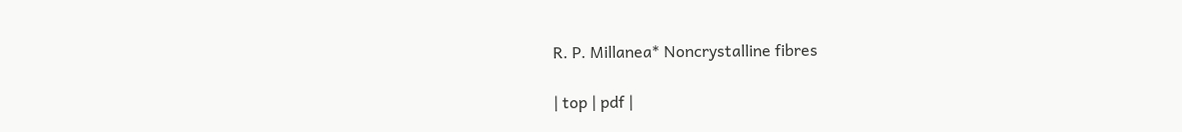R. P. Millanea* Noncrystalline fibres

| top | pdf |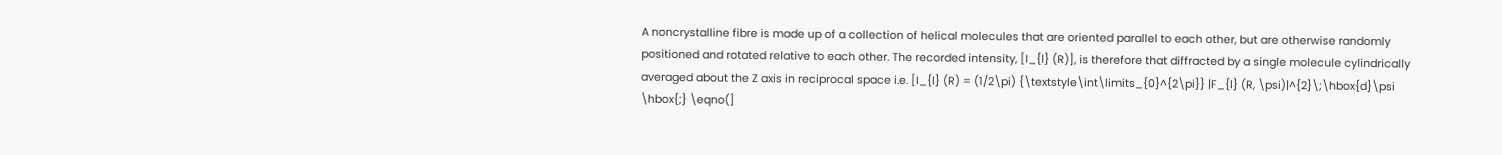A noncrystalline fibre is made up of a collection of helical molecules that are oriented parallel to each other, but are otherwise randomly positioned and rotated relative to each other. The recorded intensity, [I_{l} (R)], is therefore that diffracted by a single molecule cylindrically averaged about the Z axis in reciprocal space i.e. [I_{l} (R) = (1/2\pi) {\textstyle\int\limits_{0}^{2\pi}} |F_{l} (R, \psi)|^{2}\;\hbox{d}\psi \hbox{;} \eqno(]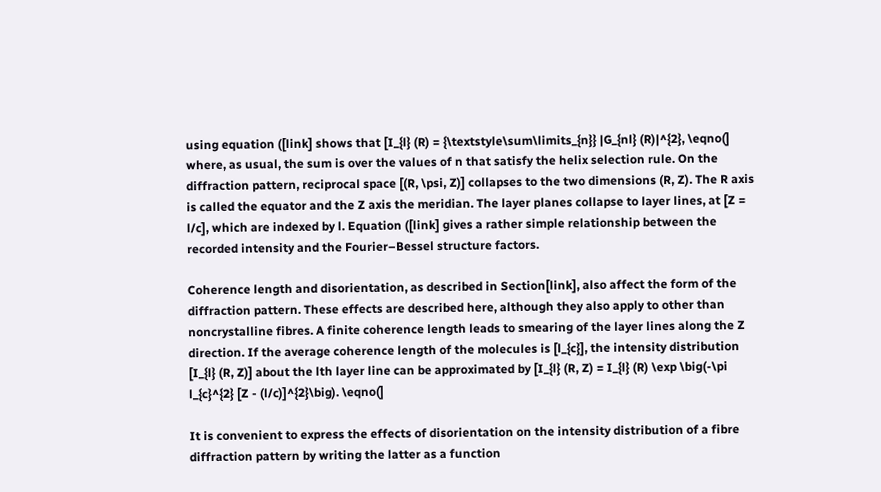using equation ([link] shows that [I_{l} (R) = {\textstyle\sum\limits_{n}} |G_{nl} (R)|^{2}, \eqno(] where, as usual, the sum is over the values of n that satisfy the helix selection rule. On the diffraction pattern, reciprocal space [(R, \psi, Z)] collapses to the two dimensions (R, Z). The R axis is called the equator and the Z axis the meridian. The layer planes collapse to layer lines, at [Z = l/c], which are indexed by l. Equation ([link] gives a rather simple relationship between the recorded intensity and the Fourier–Bessel structure factors.

Coherence length and disorientation, as described in Section[link], also affect the form of the diffraction pattern. These effects are described here, although they also apply to other than noncrystalline fibres. A finite coherence length leads to smearing of the layer lines along the Z direction. If the average coherence length of the molecules is [l_{c}], the intensity distribution [I_{l} (R, Z)] about the lth layer line can be approximated by [I_{l} (R, Z) = I_{l} (R) \exp \big(-\pi l_{c}^{2} [Z - (l/c)]^{2}\big). \eqno(]

It is convenient to express the effects of disorientation on the intensity distribution of a fibre diffraction pattern by writing the latter as a function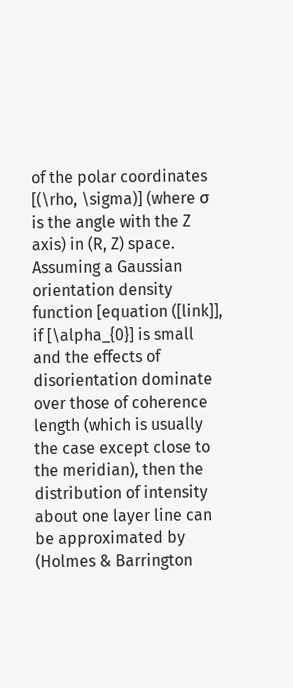of the polar coordinates [(\rho, \sigma)] (where σ is the angle with the Z axis) in (R, Z) space. Assuming a Gaussian orientation density function [equation ([link]], if [\alpha_{0}] is small and the effects of disorientation dominate over those of coherence length (which is usually the case except close to the meridian), then the distribution of intensity about one layer line can be approximated by (Holmes & Barrington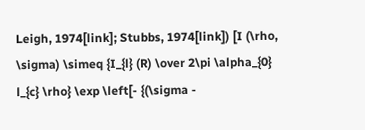Leigh, 1974[link]; Stubbs, 1974[link]) [I (\rho, \sigma) \simeq {I_{l} (R) \over 2\pi \alpha_{0} l_{c} \rho} \exp \left[- {(\sigma -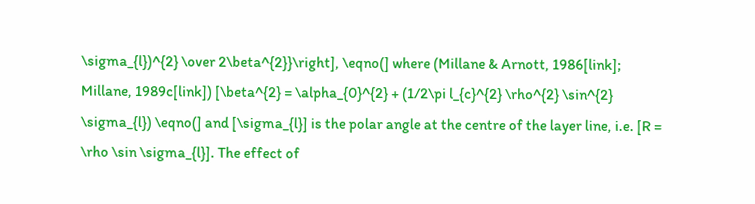\sigma_{l})^{2} \over 2\beta^{2}}\right], \eqno(] where (Millane & Arnott, 1986[link]; Millane, 1989c[link]) [\beta^{2} = \alpha_{0}^{2} + (1/2\pi l_{c}^{2} \rho^{2} \sin^{2} \sigma_{l}) \eqno(] and [\sigma_{l}] is the polar angle at the centre of the layer line, i.e. [R = \rho \sin \sigma_{l}]. The effect of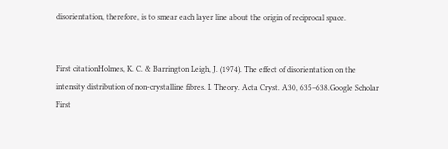disorientation, therefore, is to smear each layer line about the origin of reciprocal space.


First citationHolmes, K. C. & Barrington Leigh, J. (1974). The effect of disorientation on the intensity distribution of non-crystalline fibres. I. Theory. Acta Cryst. A30, 635–638.Google Scholar
First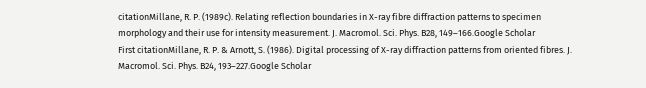citationMillane, R. P. (1989c). Relating reflection boundaries in X-ray fibre diffraction patterns to specimen morphology and their use for intensity measurement. J. Macromol. Sci. Phys. B28, 149–166.Google Scholar
First citationMillane, R. P. & Arnott, S. (1986). Digital processing of X-ray diffraction patterns from oriented fibres. J. Macromol. Sci. Phys. B24, 193–227.Google Scholar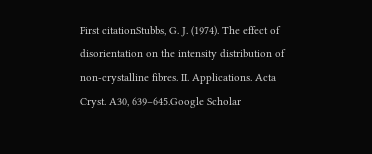First citationStubbs, G. J. (1974). The effect of disorientation on the intensity distribution of non-crystalline fibres. II. Applications. Acta Cryst. A30, 639–645.Google Scholar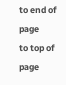to end of page
to top of page